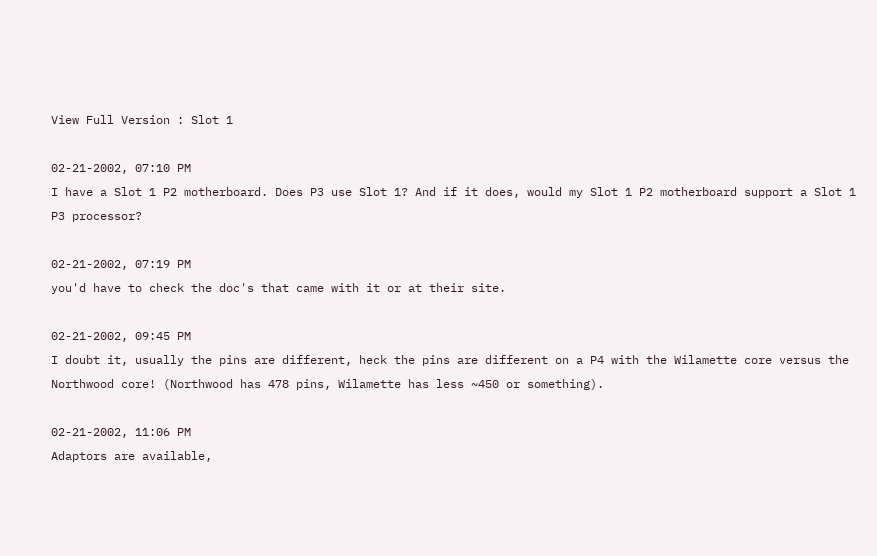View Full Version : Slot 1

02-21-2002, 07:10 PM
I have a Slot 1 P2 motherboard. Does P3 use Slot 1? And if it does, would my Slot 1 P2 motherboard support a Slot 1 P3 processor?

02-21-2002, 07:19 PM
you'd have to check the doc's that came with it or at their site.

02-21-2002, 09:45 PM
I doubt it, usually the pins are different, heck the pins are different on a P4 with the Wilamette core versus the Northwood core! (Northwood has 478 pins, Wilamette has less ~450 or something).

02-21-2002, 11:06 PM
Adaptors are available,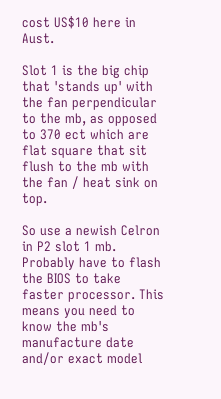cost US$10 here in Aust.

Slot 1 is the big chip that 'stands up' with the fan perpendicular to the mb, as opposed to 370 ect which are flat square that sit flush to the mb with the fan / heat sink on top.

So use a newish Celron in P2 slot 1 mb. Probably have to flash the BIOS to take faster processor. This means you need to know the mb's manufacture date and/or exact model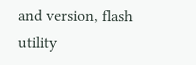and version, flash utility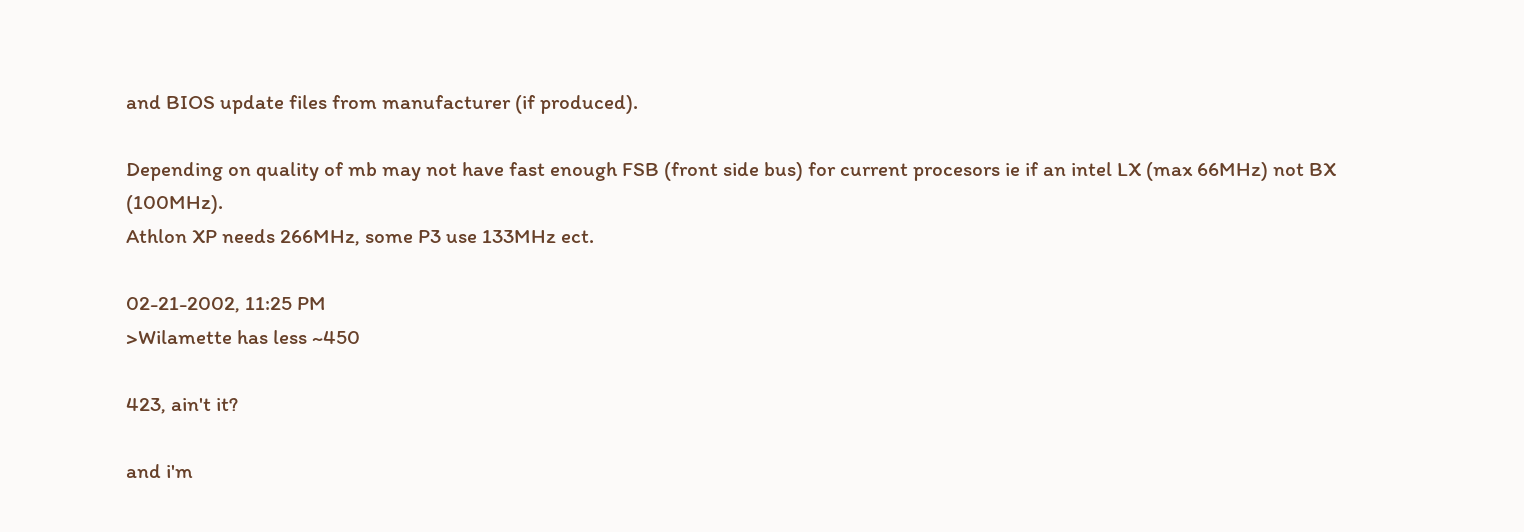and BIOS update files from manufacturer (if produced).

Depending on quality of mb may not have fast enough FSB (front side bus) for current procesors ie if an intel LX (max 66MHz) not BX (100MHz).
Athlon XP needs 266MHz, some P3 use 133MHz ect.

02-21-2002, 11:25 PM
>Wilamette has less ~450

423, ain't it?

and i'm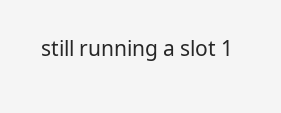still running a slot 1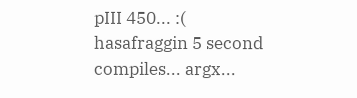pIII 450... :( hasafraggin 5 second compiles... argx...